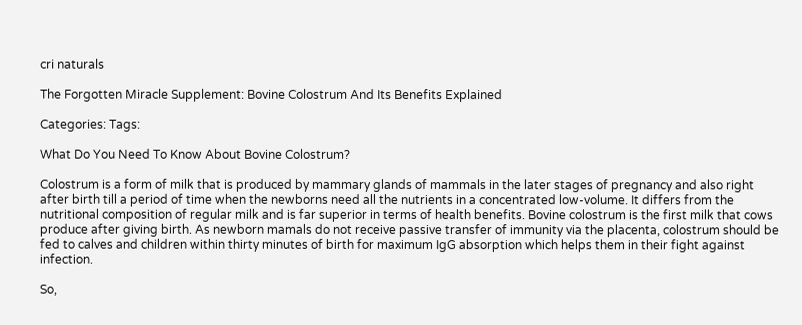cri naturals

The Forgotten Miracle Supplement: Bovine Colostrum And Its Benefits Explained

Categories: Tags:

What Do You Need To Know About Bovine Colostrum?

Colostrum is a form of milk that is produced by mammary glands of mammals in the later stages of pregnancy and also right after birth till a period of time when the newborns need all the nutrients in a concentrated low-volume. It differs from the nutritional composition of regular milk and is far superior in terms of health benefits. Bovine colostrum is the first milk that cows produce after giving birth. As newborn mamals do not receive passive transfer of immunity via the placenta, colostrum should be fed to calves and children within thirty minutes of birth for maximum IgG absorption which helps them in their fight against infection.

So,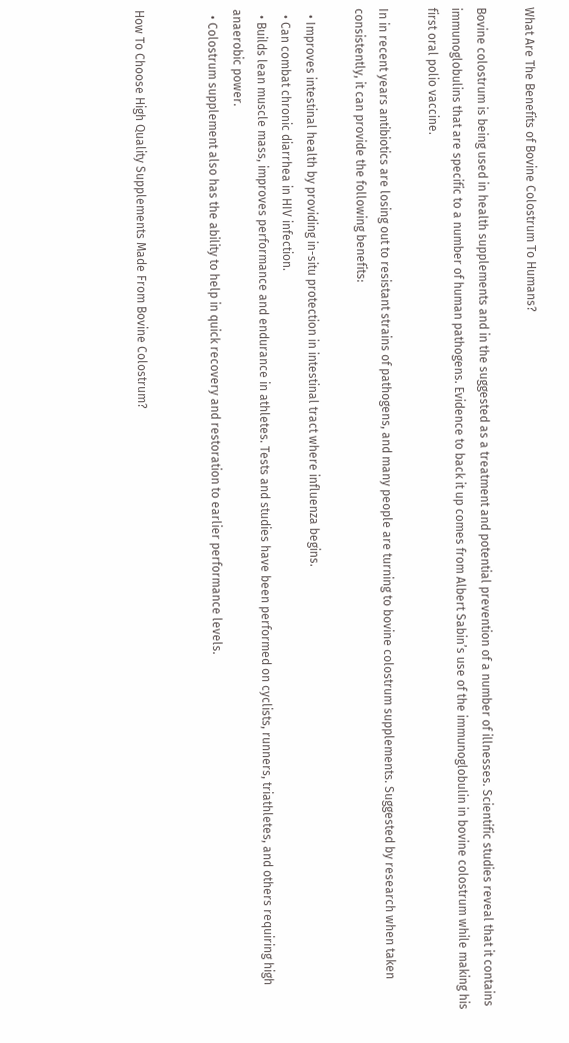What Are The Benefits of Bovine Colostrum To Humans?

Bovine colostrum is being used in health supplements and in the suggested as a treatment and potential prevention of a number of illnesses. Scientific studies reveal that it contains immunoglobulins that are specific to a number of human pathogens. Evidence to back it up comes from Albert Sabin’s use of the immunoglobulin in bovine colostrum while making his first oral polio vaccine.

In in recent years antibiotics are losing out to resistant strains of pathogens, and many people are turning to bovine colostrum supplements. Suggested by research when taken consistently, it can provide the following benefits:

  • Improves intestinal health by providing in-situ protection in intestinal tract where influenza begins.
  • Can combat chronic diarrhea in HIV infection.
  • Builds lean muscle mass, improves performance and endurance in athletes. Tests and studies have been performed on cyclists, runners, triathletes, and others requiring high anaerobic power.
  • Colostrum supplement also has the ability to help in quick recovery and restoration to earlier performance levels.


How To Choose High Quality Supplements Made From Bovine Colostrum?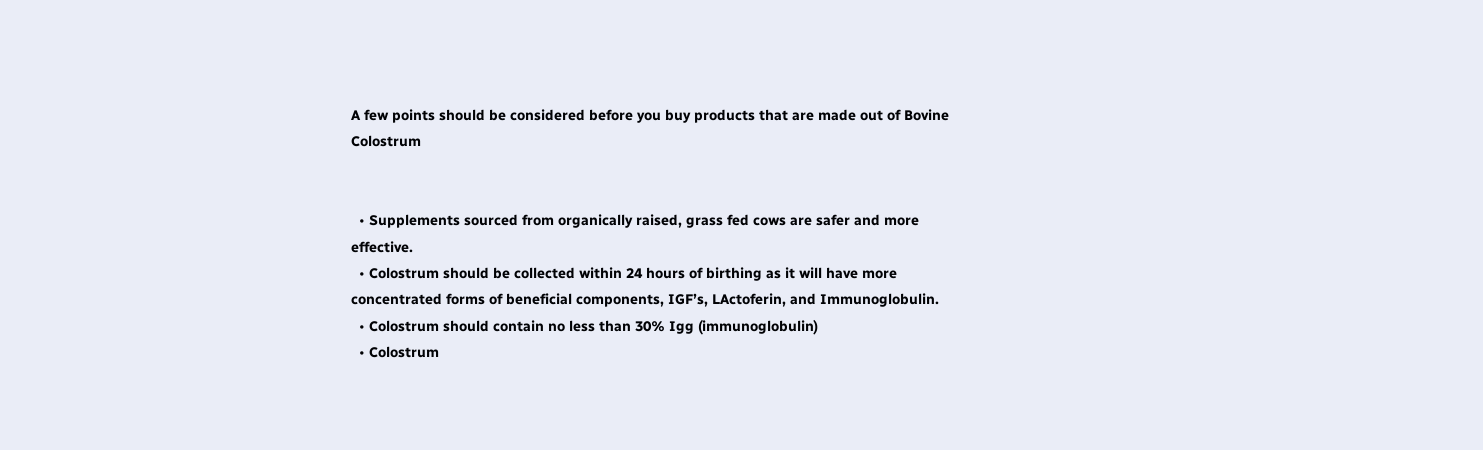A few points should be considered before you buy products that are made out of Bovine Colostrum


  • Supplements sourced from organically raised, grass fed cows are safer and more effective.
  • Colostrum should be collected within 24 hours of birthing as it will have more concentrated forms of beneficial components, IGF’s, LActoferin, and Immunoglobulin.
  • Colostrum should contain no less than 30% Igg (immunoglobulin)
  • Colostrum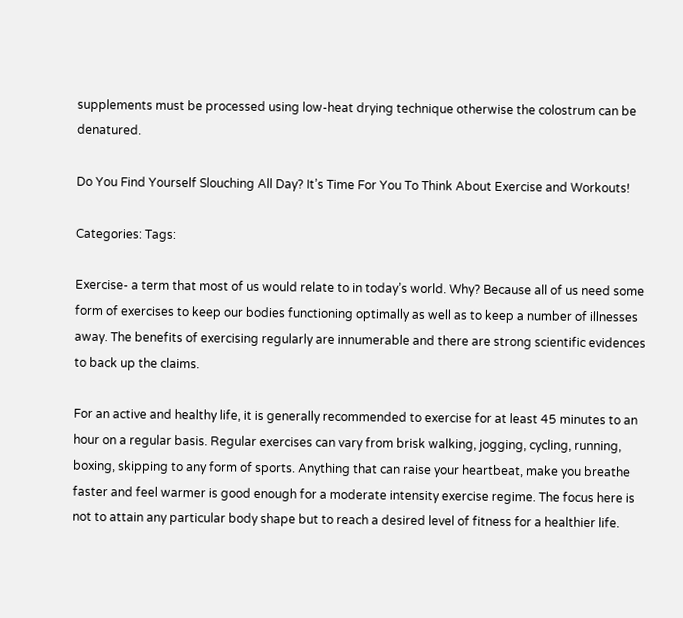supplements must be processed using low-heat drying technique otherwise the colostrum can be denatured.

Do You Find Yourself Slouching All Day? It’s Time For You To Think About Exercise and Workouts!

Categories: Tags:

Exercise- a term that most of us would relate to in today’s world. Why? Because all of us need some form of exercises to keep our bodies functioning optimally as well as to keep a number of illnesses away. The benefits of exercising regularly are innumerable and there are strong scientific evidences to back up the claims.

For an active and healthy life, it is generally recommended to exercise for at least 45 minutes to an hour on a regular basis. Regular exercises can vary from brisk walking, jogging, cycling, running, boxing, skipping to any form of sports. Anything that can raise your heartbeat, make you breathe faster and feel warmer is good enough for a moderate intensity exercise regime. The focus here is not to attain any particular body shape but to reach a desired level of fitness for a healthier life.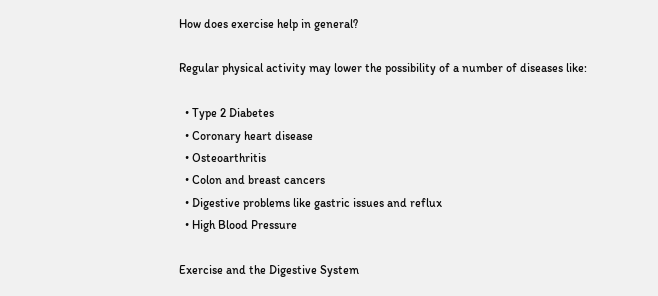How does exercise help in general?

Regular physical activity may lower the possibility of a number of diseases like:

  • Type 2 Diabetes
  • Coronary heart disease
  • Osteoarthritis
  • Colon and breast cancers
  • Digestive problems like gastric issues and reflux
  • High Blood Pressure

Exercise and the Digestive System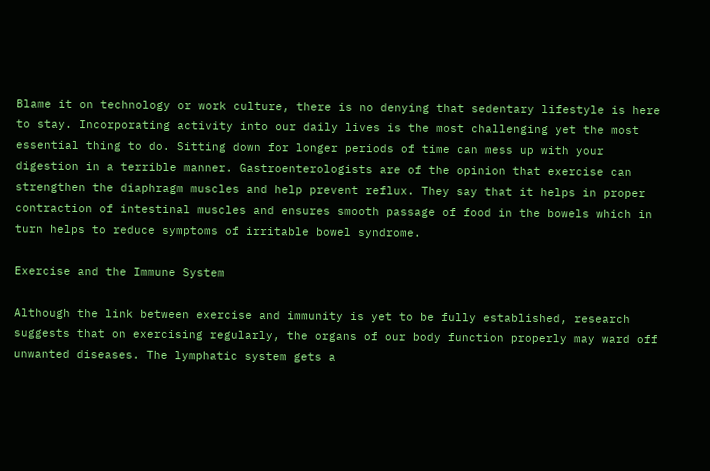Blame it on technology or work culture, there is no denying that sedentary lifestyle is here to stay. Incorporating activity into our daily lives is the most challenging yet the most essential thing to do. Sitting down for longer periods of time can mess up with your digestion in a terrible manner. Gastroenterologists are of the opinion that exercise can strengthen the diaphragm muscles and help prevent reflux. They say that it helps in proper contraction of intestinal muscles and ensures smooth passage of food in the bowels which in turn helps to reduce symptoms of irritable bowel syndrome.

Exercise and the Immune System

Although the link between exercise and immunity is yet to be fully established, research suggests that on exercising regularly, the organs of our body function properly may ward off unwanted diseases. The lymphatic system gets a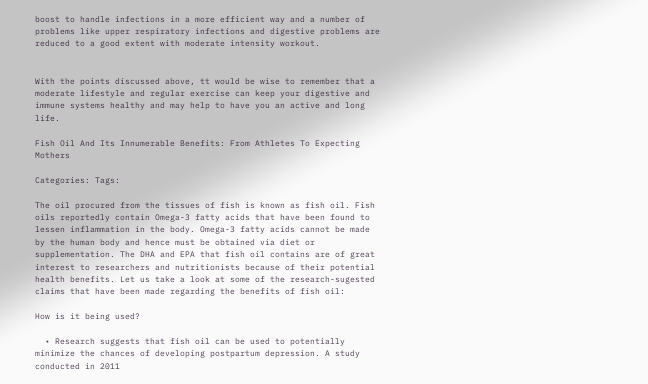boost to handle infections in a more efficient way and a number of problems like upper respiratory infections and digestive problems are reduced to a good extent with moderate intensity workout.


With the points discussed above, tt would be wise to remember that a moderate lifestyle and regular exercise can keep your digestive and immune systems healthy and may help to have you an active and long life.

Fish Oil And Its Innumerable Benefits: From Athletes To Expecting Mothers

Categories: Tags:

The oil procured from the tissues of fish is known as fish oil. Fish oils reportedly contain Omega-3 fatty acids that have been found to lessen inflammation in the body. Omega-3 fatty acids cannot be made by the human body and hence must be obtained via diet or supplementation. The DHA and EPA that fish oil contains are of great interest to researchers and nutritionists because of their potential health benefits. Let us take a look at some of the research-sugested claims that have been made regarding the benefits of fish oil:

How is it being used?

  • Research suggests that fish oil can be used to potentially minimize the chances of developing postpartum depression. A study conducted in 2011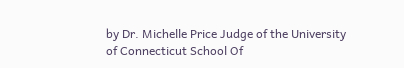by Dr. Michelle Price Judge of the University of Connecticut School Of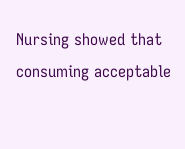Nursing showed that consuming acceptable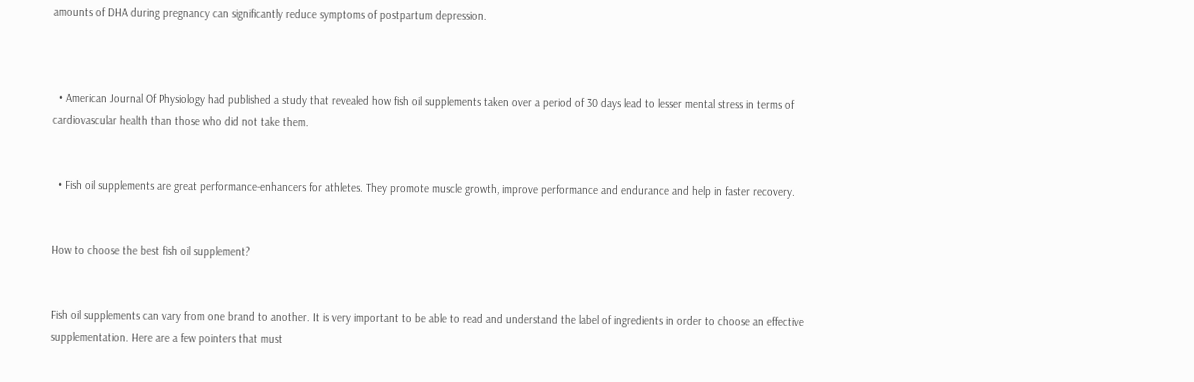amounts of DHA during pregnancy can significantly reduce symptoms of postpartum depression.



  • American Journal Of Physiology had published a study that revealed how fish oil supplements taken over a period of 30 days lead to lesser mental stress in terms of cardiovascular health than those who did not take them.


  • Fish oil supplements are great performance-enhancers for athletes. They promote muscle growth, improve performance and endurance and help in faster recovery.


How to choose the best fish oil supplement?


Fish oil supplements can vary from one brand to another. It is very important to be able to read and understand the label of ingredients in order to choose an effective supplementation. Here are a few pointers that must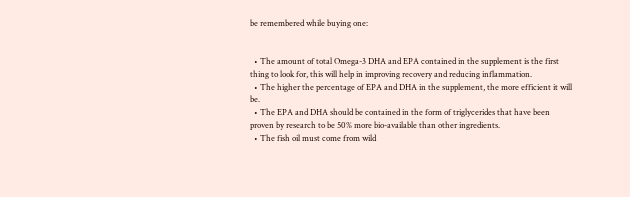be remembered while buying one:


  • The amount of total Omega-3 DHA and EPA contained in the supplement is the first thing to look for, this will help in improving recovery and reducing inflammation.
  • The higher the percentage of EPA and DHA in the supplement, the more efficient it will be.
  • The EPA and DHA should be contained in the form of triglycerides that have been proven by research to be 50% more bio-available than other ingredients.
  • The fish oil must come from wild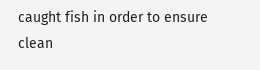caught fish in order to ensure clean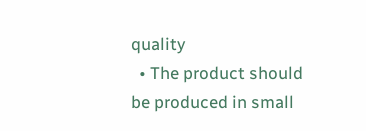quality
  • The product should be produced in small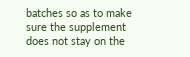batches so as to make sure the supplement does not stay on the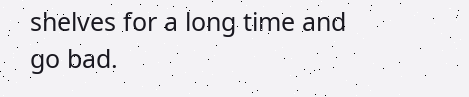shelves for a long time and go bad.